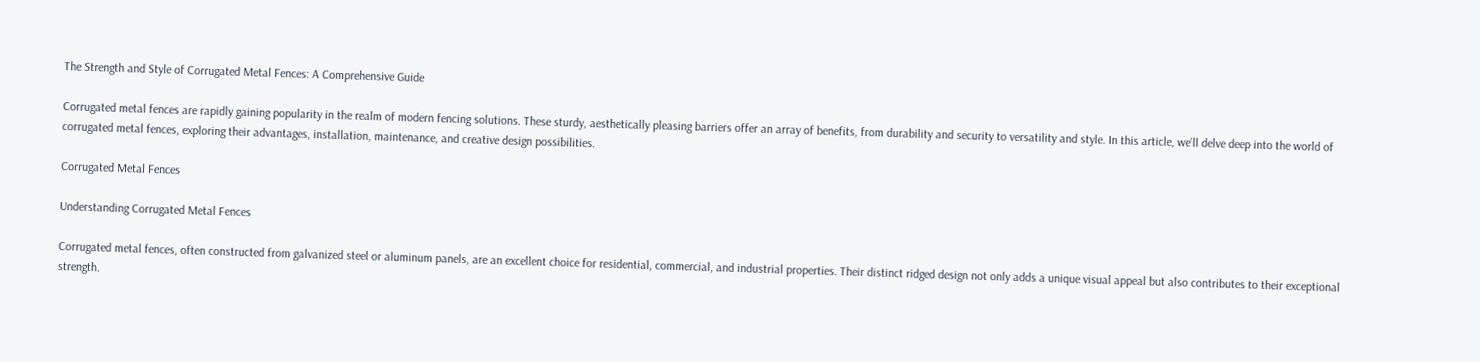The Strength and Style of Corrugated Metal Fences: A Comprehensive Guide

Corrugated metal fences are rapidly gaining popularity in the realm of modern fencing solutions. These sturdy, aesthetically pleasing barriers offer an array of benefits, from durability and security to versatility and style. In this article, we’ll delve deep into the world of corrugated metal fences, exploring their advantages, installation, maintenance, and creative design possibilities.

Corrugated Metal Fences

Understanding Corrugated Metal Fences

Corrugated metal fences, often constructed from galvanized steel or aluminum panels, are an excellent choice for residential, commercial, and industrial properties. Their distinct ridged design not only adds a unique visual appeal but also contributes to their exceptional strength.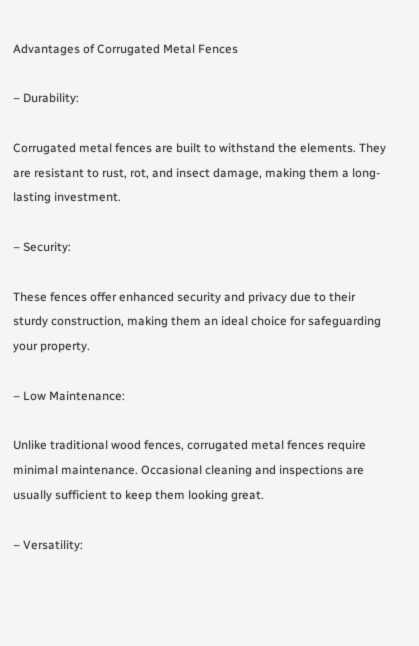Advantages of Corrugated Metal Fences

– Durability:

Corrugated metal fences are built to withstand the elements. They are resistant to rust, rot, and insect damage, making them a long-lasting investment.

– Security:

These fences offer enhanced security and privacy due to their sturdy construction, making them an ideal choice for safeguarding your property.

– Low Maintenance:

Unlike traditional wood fences, corrugated metal fences require minimal maintenance. Occasional cleaning and inspections are usually sufficient to keep them looking great.

– Versatility: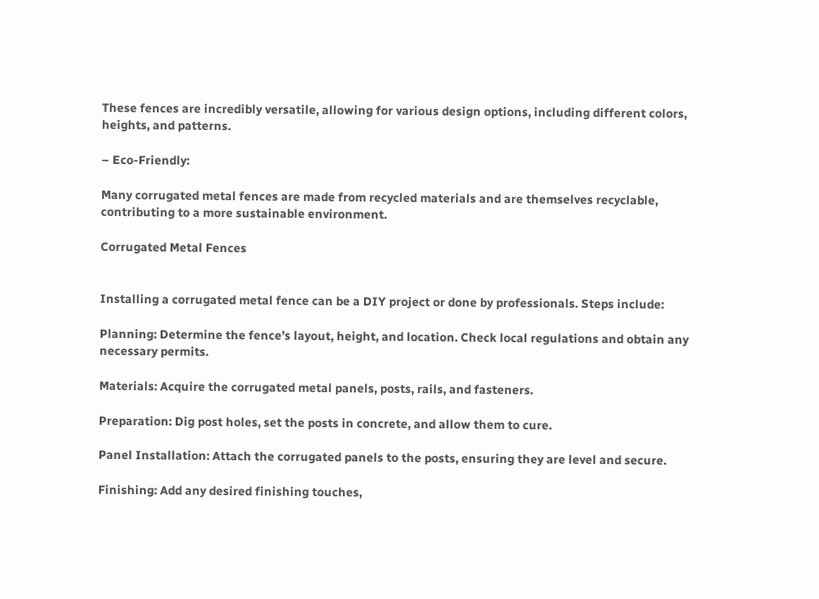These fences are incredibly versatile, allowing for various design options, including different colors, heights, and patterns.

– Eco-Friendly:

Many corrugated metal fences are made from recycled materials and are themselves recyclable, contributing to a more sustainable environment.

Corrugated Metal Fences


Installing a corrugated metal fence can be a DIY project or done by professionals. Steps include:

Planning: Determine the fence’s layout, height, and location. Check local regulations and obtain any necessary permits.

Materials: Acquire the corrugated metal panels, posts, rails, and fasteners.

Preparation: Dig post holes, set the posts in concrete, and allow them to cure.

Panel Installation: Attach the corrugated panels to the posts, ensuring they are level and secure.

Finishing: Add any desired finishing touches,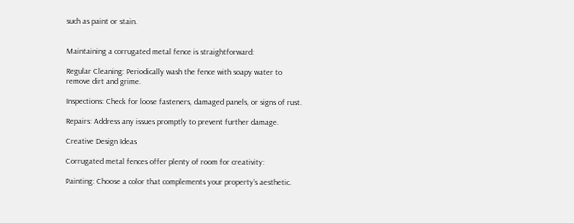such as paint or stain.


Maintaining a corrugated metal fence is straightforward:

Regular Cleaning: Periodically wash the fence with soapy water to remove dirt and grime.

Inspections: Check for loose fasteners, damaged panels, or signs of rust.

Repairs: Address any issues promptly to prevent further damage.

Creative Design Ideas

Corrugated metal fences offer plenty of room for creativity:

Painting: Choose a color that complements your property’s aesthetic.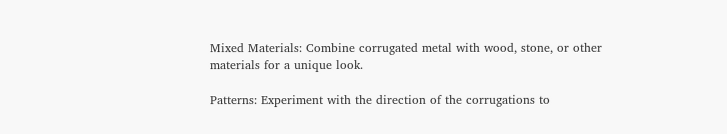Mixed Materials: Combine corrugated metal with wood, stone, or other materials for a unique look.

Patterns: Experiment with the direction of the corrugations to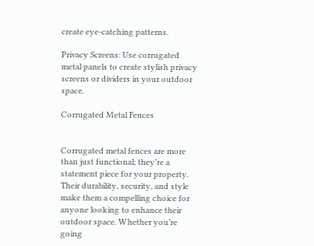create eye-catching patterns.

Privacy Screens: Use corrugated metal panels to create stylish privacy screens or dividers in your outdoor space.

Corrugated Metal Fences


Corrugated metal fences are more than just functional; they’re a statement piece for your property. Their durability, security, and style make them a compelling choice for anyone looking to enhance their outdoor space. Whether you’re going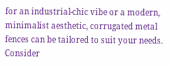for an industrial-chic vibe or a modern, minimalist aesthetic, corrugated metal fences can be tailored to suit your needs. Consider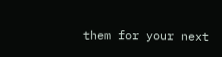them for your next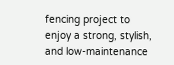fencing project to enjoy a strong, stylish, and low-maintenance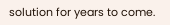solution for years to come.